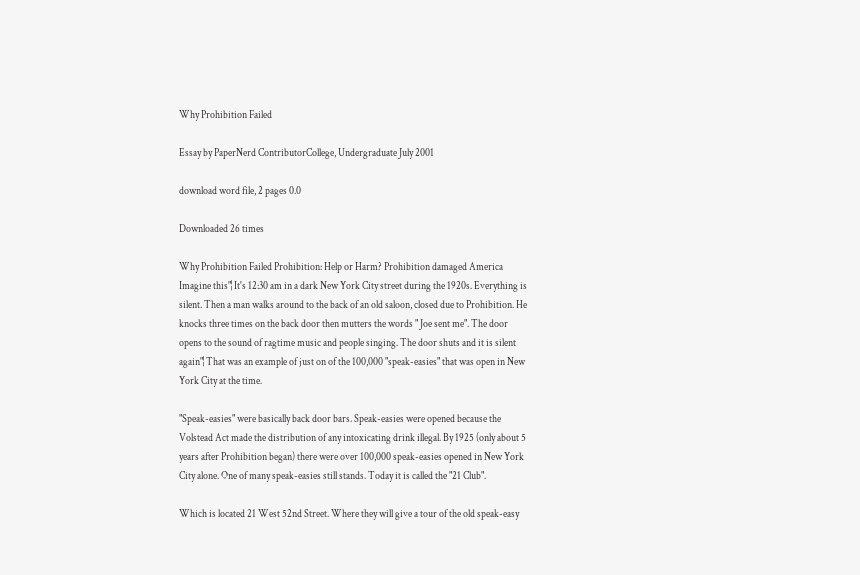Why Prohibition Failed

Essay by PaperNerd ContributorCollege, Undergraduate July 2001

download word file, 2 pages 0.0

Downloaded 26 times

Why Prohibition Failed Prohibition: Help or Harm? Prohibition damaged America Imagine this"¦ It's 12:30 am in a dark New York City street during the 1920s. Everything is silent. Then a man walks around to the back of an old saloon, closed due to Prohibition. He knocks three times on the back door then mutters the words " Joe sent me". The door opens to the sound of ragtime music and people singing. The door shuts and it is silent again"¦ That was an example of just on of the 100,000 "speak-easies" that was open in New York City at the time.

"Speak-easies" were basically back door bars. Speak-easies were opened because the Volstead Act made the distribution of any intoxicating drink illegal. By 1925 (only about 5 years after Prohibition began) there were over 100,000 speak-easies opened in New York City alone. One of many speak-easies still stands. Today it is called the "21 Club".

Which is located 21 West 52nd Street. Where they will give a tour of the old speak-easy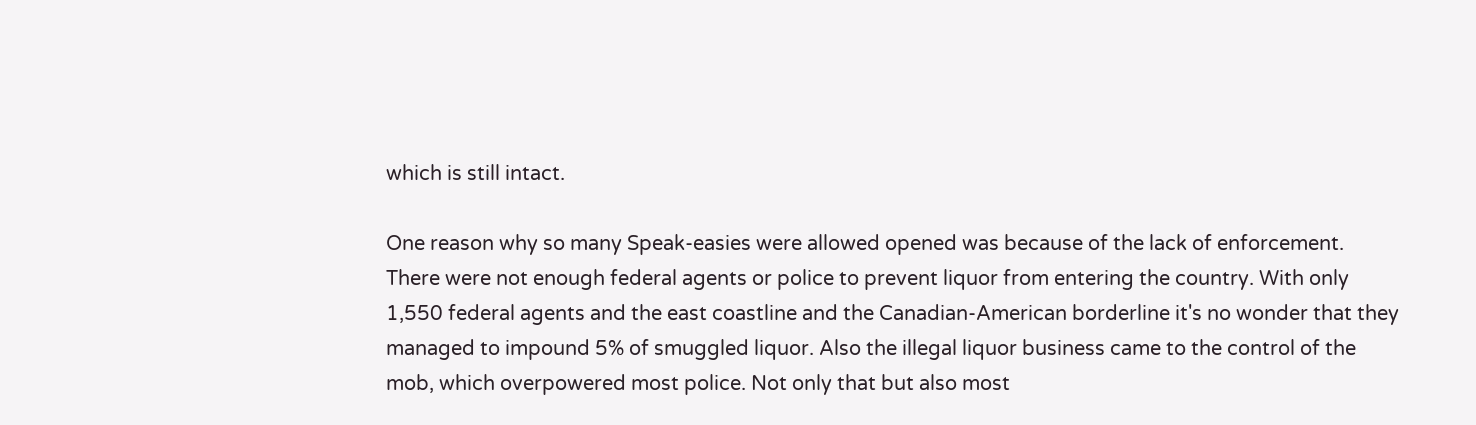which is still intact.

One reason why so many Speak-easies were allowed opened was because of the lack of enforcement. There were not enough federal agents or police to prevent liquor from entering the country. With only 1,550 federal agents and the east coastline and the Canadian-American borderline it's no wonder that they managed to impound 5% of smuggled liquor. Also the illegal liquor business came to the control of the mob, which overpowered most police. Not only that but also most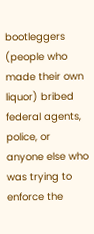bootleggers (people who made their own liquor) bribed federal agents, police, or anyone else who was trying to enforce the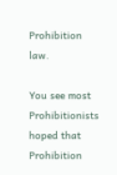Prohibition law.

You see most Prohibitionists hoped that Prohibition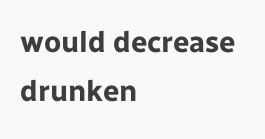would decrease drunken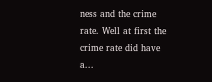ness and the crime rate. Well at first the crime rate did have a...